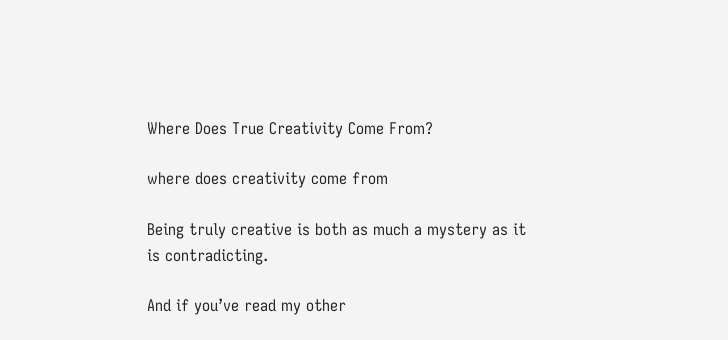Where Does True Creativity Come From?

where does creativity come from

Being truly creative is both as much a mystery as it is contradicting.

And if you’ve read my other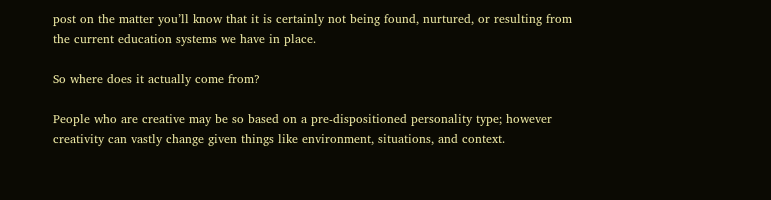post on the matter you’ll know that it is certainly not being found, nurtured, or resulting from the current education systems we have in place.

So where does it actually come from?

People who are creative may be so based on a pre-dispositioned personality type; however creativity can vastly change given things like environment, situations, and context.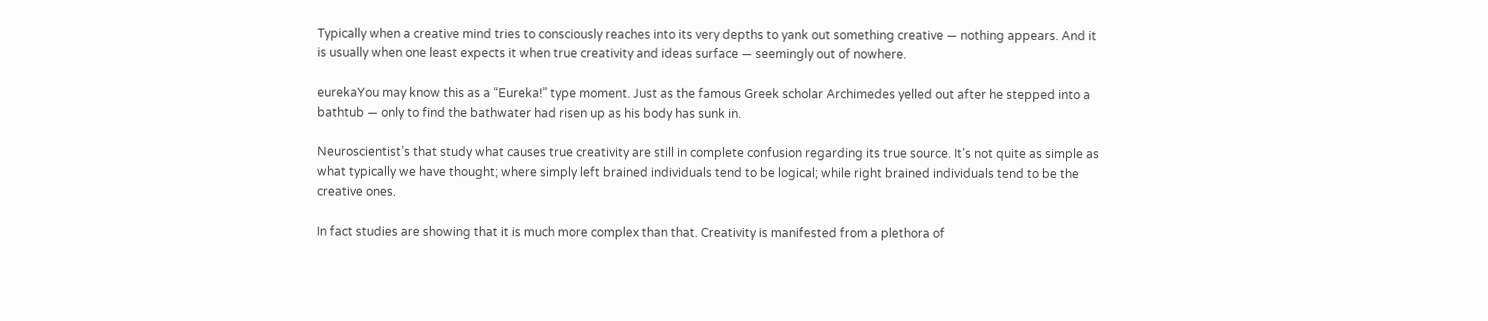Typically when a creative mind tries to consciously reaches into its very depths to yank out something creative — nothing appears. And it is usually when one least expects it when true creativity and ideas surface — seemingly out of nowhere.

eurekaYou may know this as a “Eureka!” type moment. Just as the famous Greek scholar Archimedes yelled out after he stepped into a bathtub — only to find the bathwater had risen up as his body has sunk in.

Neuroscientist’s that study what causes true creativity are still in complete confusion regarding its true source. It’s not quite as simple as what typically we have thought; where simply left brained individuals tend to be logical; while right brained individuals tend to be the creative ones.

In fact studies are showing that it is much more complex than that. Creativity is manifested from a plethora of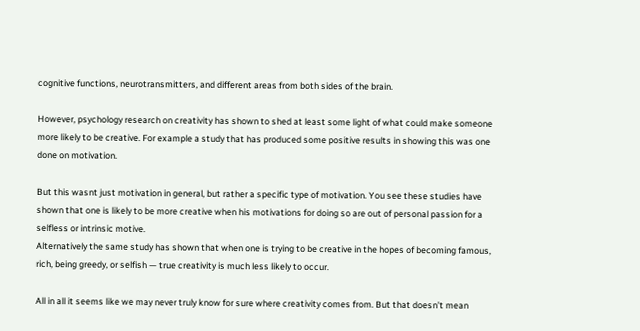cognitive functions, neurotransmitters, and different areas from both sides of the brain.

However, psychology research on creativity has shown to shed at least some light of what could make someone more likely to be creative. For example a study that has produced some positive results in showing this was one done on motivation.

But this wasnt just motivation in general, but rather a specific type of motivation. You see these studies have shown that one is likely to be more creative when his motivations for doing so are out of personal passion for a selfless or intrinsic motive.
Alternatively the same study has shown that when one is trying to be creative in the hopes of becoming famous, rich, being greedy, or selfish — true creativity is much less likely to occur.

All in all it seems like we may never truly know for sure where creativity comes from. But that doesn’t mean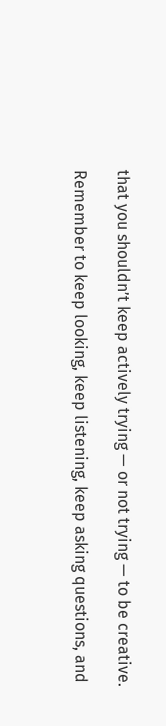that you shouldn’t keep actively trying — or not trying — to be creative.

Remember to keep looking, keep listening, keep asking questions, and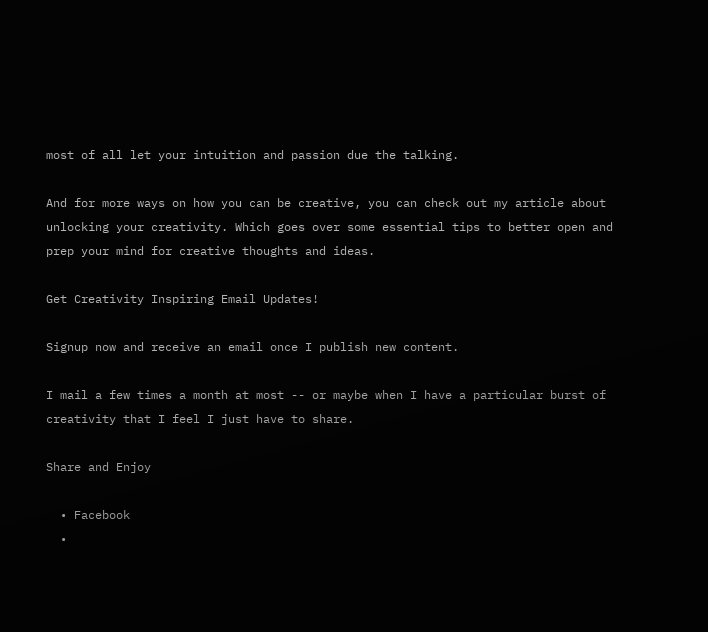most of all let your intuition and passion due the talking.

And for more ways on how you can be creative, you can check out my article about unlocking your creativity. Which goes over some essential tips to better open and prep your mind for creative thoughts and ideas.

Get Creativity Inspiring Email Updates!

Signup now and receive an email once I publish new content.

I mail a few times a month at most -- or maybe when I have a particular burst of creativity that I feel I just have to share.

Share and Enjoy

  • Facebook
  •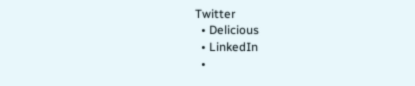Twitter
  • Delicious
  • LinkedIn
  •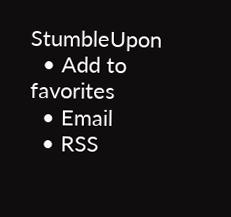StumbleUpon
  • Add to favorites
  • Email
  • RSS